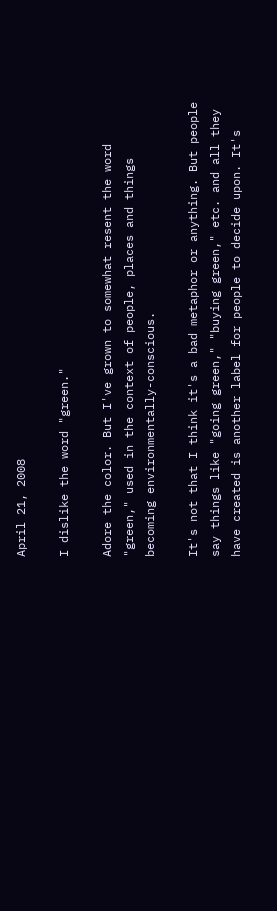April 21, 2008

I dislike the word "green."

Adore the color. But I've grown to somewhat resent the word "green," used in the context of people, places and things becoming environmentally-conscious.

It's not that I think it's a bad metaphor or anything. But people say things like "going green," "buying green," etc. and all they have created is another label for people to decide upon. It's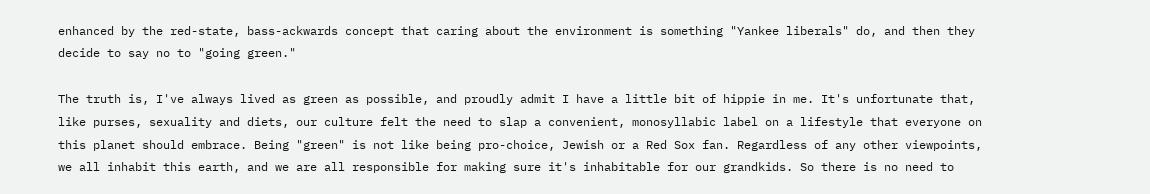enhanced by the red-state, bass-ackwards concept that caring about the environment is something "Yankee liberals" do, and then they decide to say no to "going green."

The truth is, I've always lived as green as possible, and proudly admit I have a little bit of hippie in me. It's unfortunate that, like purses, sexuality and diets, our culture felt the need to slap a convenient, monosyllabic label on a lifestyle that everyone on this planet should embrace. Being "green" is not like being pro-choice, Jewish or a Red Sox fan. Regardless of any other viewpoints, we all inhabit this earth, and we are all responsible for making sure it's inhabitable for our grandkids. So there is no need to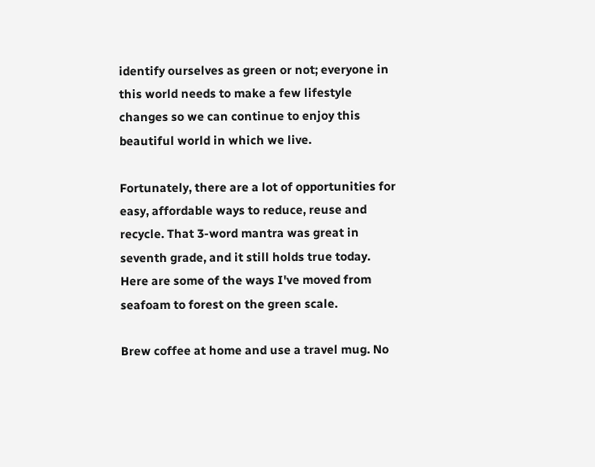identify ourselves as green or not; everyone in this world needs to make a few lifestyle changes so we can continue to enjoy this beautiful world in which we live.

Fortunately, there are a lot of opportunities for easy, affordable ways to reduce, reuse and recycle. That 3-word mantra was great in seventh grade, and it still holds true today. Here are some of the ways I've moved from seafoam to forest on the green scale.

Brew coffee at home and use a travel mug. No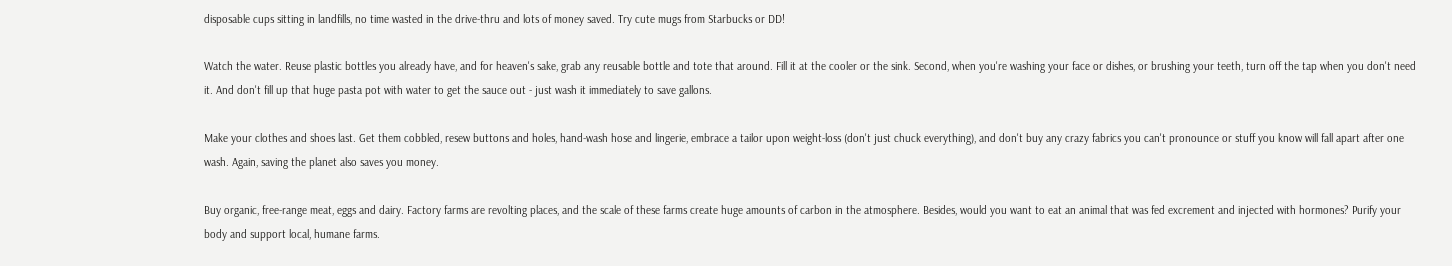disposable cups sitting in landfills, no time wasted in the drive-thru and lots of money saved. Try cute mugs from Starbucks or DD!

Watch the water. Reuse plastic bottles you already have, and for heaven's sake, grab any reusable bottle and tote that around. Fill it at the cooler or the sink. Second, when you're washing your face or dishes, or brushing your teeth, turn off the tap when you don't need it. And don't fill up that huge pasta pot with water to get the sauce out - just wash it immediately to save gallons.

Make your clothes and shoes last. Get them cobbled, resew buttons and holes, hand-wash hose and lingerie, embrace a tailor upon weight-loss (don't just chuck everything), and don't buy any crazy fabrics you can't pronounce or stuff you know will fall apart after one wash. Again, saving the planet also saves you money.

Buy organic, free-range meat, eggs and dairy. Factory farms are revolting places, and the scale of these farms create huge amounts of carbon in the atmosphere. Besides, would you want to eat an animal that was fed excrement and injected with hormones? Purify your body and support local, humane farms.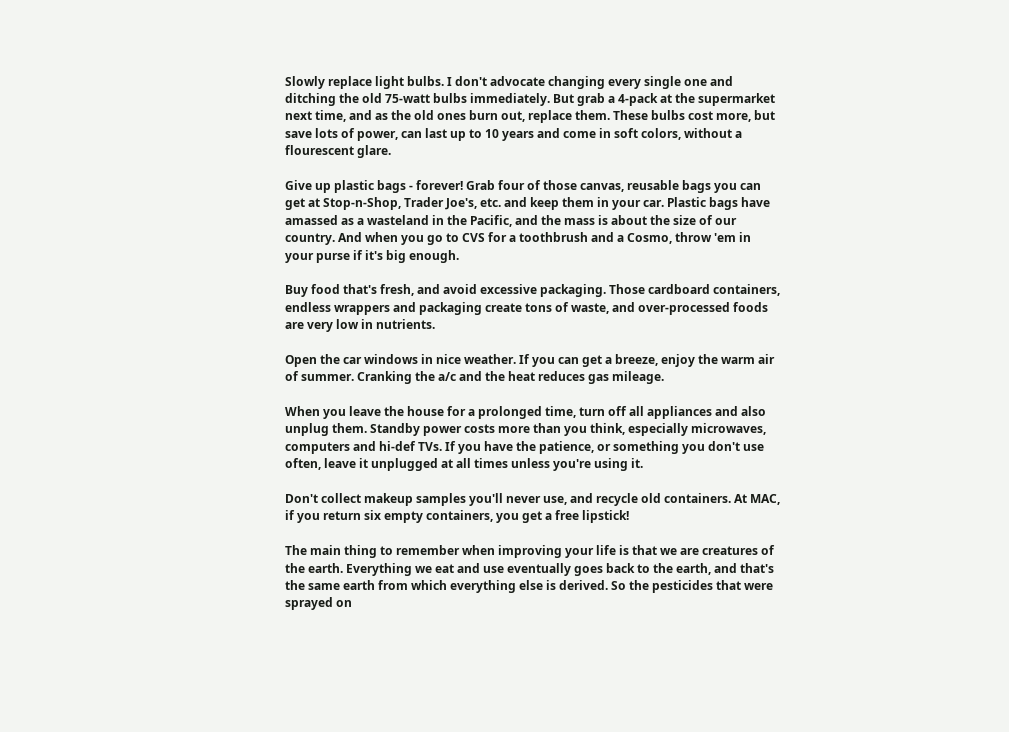Slowly replace light bulbs. I don't advocate changing every single one and ditching the old 75-watt bulbs immediately. But grab a 4-pack at the supermarket next time, and as the old ones burn out, replace them. These bulbs cost more, but save lots of power, can last up to 10 years and come in soft colors, without a flourescent glare.

Give up plastic bags - forever! Grab four of those canvas, reusable bags you can get at Stop-n-Shop, Trader Joe's, etc. and keep them in your car. Plastic bags have amassed as a wasteland in the Pacific, and the mass is about the size of our country. And when you go to CVS for a toothbrush and a Cosmo, throw 'em in your purse if it's big enough.

Buy food that's fresh, and avoid excessive packaging. Those cardboard containers, endless wrappers and packaging create tons of waste, and over-processed foods are very low in nutrients.

Open the car windows in nice weather. If you can get a breeze, enjoy the warm air of summer. Cranking the a/c and the heat reduces gas mileage.

When you leave the house for a prolonged time, turn off all appliances and also unplug them. Standby power costs more than you think, especially microwaves, computers and hi-def TVs. If you have the patience, or something you don't use often, leave it unplugged at all times unless you're using it.

Don't collect makeup samples you'll never use, and recycle old containers. At MAC, if you return six empty containers, you get a free lipstick!

The main thing to remember when improving your life is that we are creatures of the earth. Everything we eat and use eventually goes back to the earth, and that's the same earth from which everything else is derived. So the pesticides that were sprayed on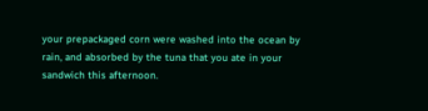your prepackaged corn were washed into the ocean by rain, and absorbed by the tuna that you ate in your sandwich this afternoon.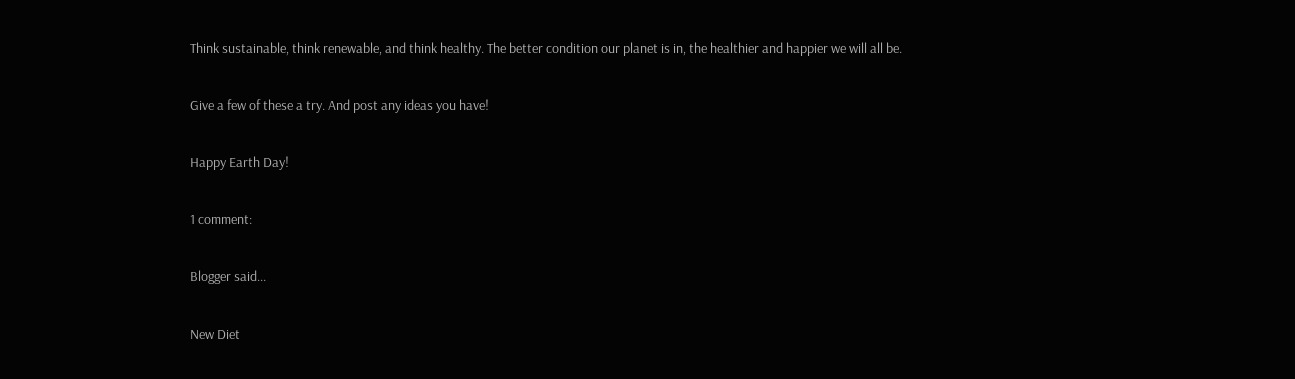Think sustainable, think renewable, and think healthy. The better condition our planet is in, the healthier and happier we will all be.

Give a few of these a try. And post any ideas you have!

Happy Earth Day!

1 comment:

Blogger said...

New Diet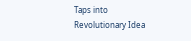Taps into Revolutionary Idea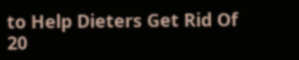to Help Dieters Get Rid Of 20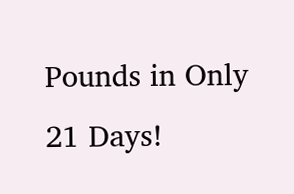Pounds in Only 21 Days!